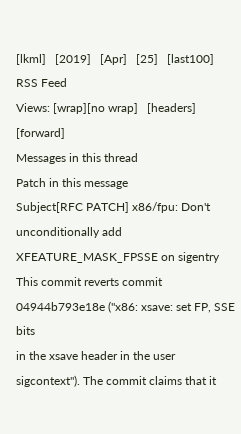[lkml]   [2019]   [Apr]   [25]   [last100]   RSS Feed
Views: [wrap][no wrap]   [headers]  [forward]
Messages in this thread
Patch in this message
Subject[RFC PATCH] x86/fpu: Don't unconditionally add XFEATURE_MASK_FPSSE on sigentry
This commit reverts commit 04944b793e18e ("x86: xsave: set FP, SSE bits
in the xsave header in the user sigcontext"). The commit claims that it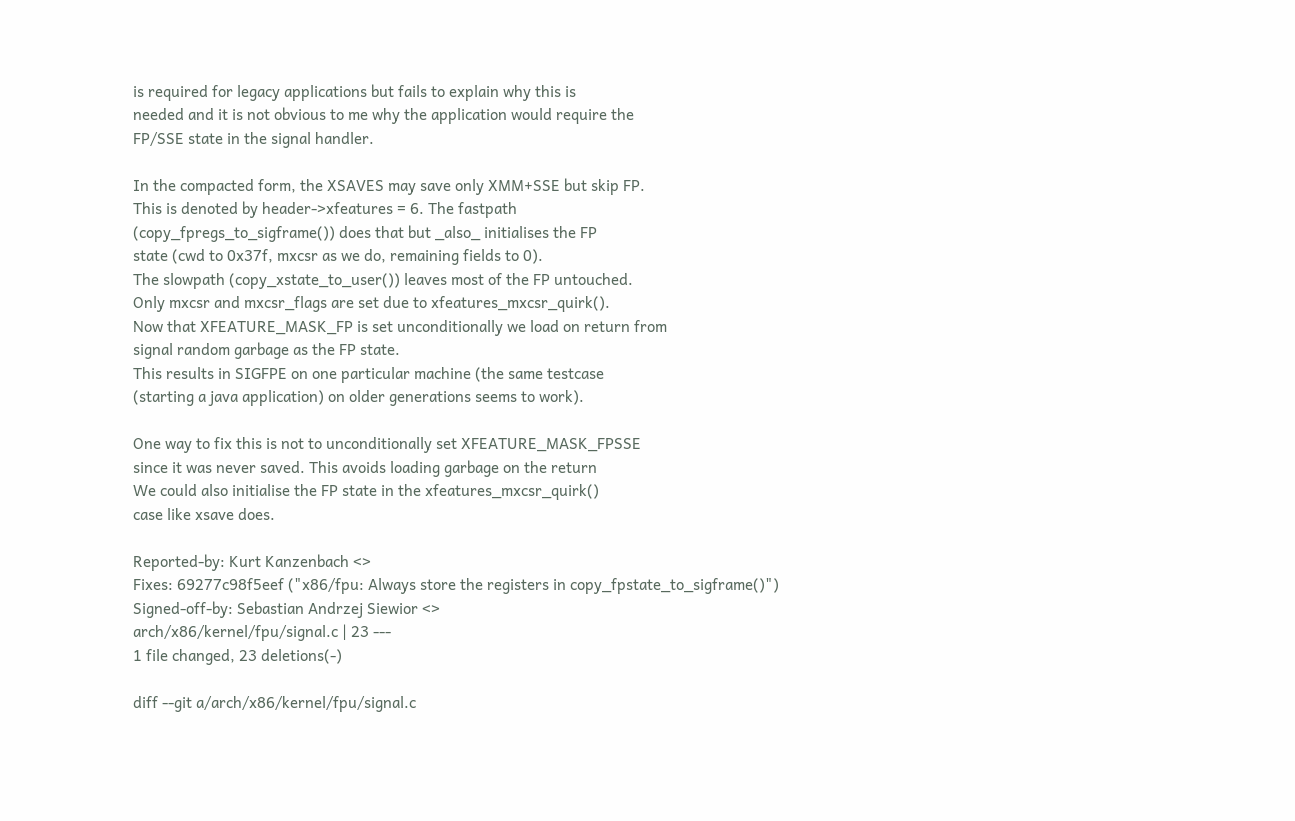is required for legacy applications but fails to explain why this is
needed and it is not obvious to me why the application would require the
FP/SSE state in the signal handler.

In the compacted form, the XSAVES may save only XMM+SSE but skip FP.
This is denoted by header->xfeatures = 6. The fastpath
(copy_fpregs_to_sigframe()) does that but _also_ initialises the FP
state (cwd to 0x37f, mxcsr as we do, remaining fields to 0).
The slowpath (copy_xstate_to_user()) leaves most of the FP untouched.
Only mxcsr and mxcsr_flags are set due to xfeatures_mxcsr_quirk().
Now that XFEATURE_MASK_FP is set unconditionally we load on return from
signal random garbage as the FP state.
This results in SIGFPE on one particular machine (the same testcase
(starting a java application) on older generations seems to work).

One way to fix this is not to unconditionally set XFEATURE_MASK_FPSSE
since it was never saved. This avoids loading garbage on the return
We could also initialise the FP state in the xfeatures_mxcsr_quirk()
case like xsave does.

Reported-by: Kurt Kanzenbach <>
Fixes: 69277c98f5eef ("x86/fpu: Always store the registers in copy_fpstate_to_sigframe()")
Signed-off-by: Sebastian Andrzej Siewior <>
arch/x86/kernel/fpu/signal.c | 23 ---
1 file changed, 23 deletions(-)

diff --git a/arch/x86/kernel/fpu/signal.c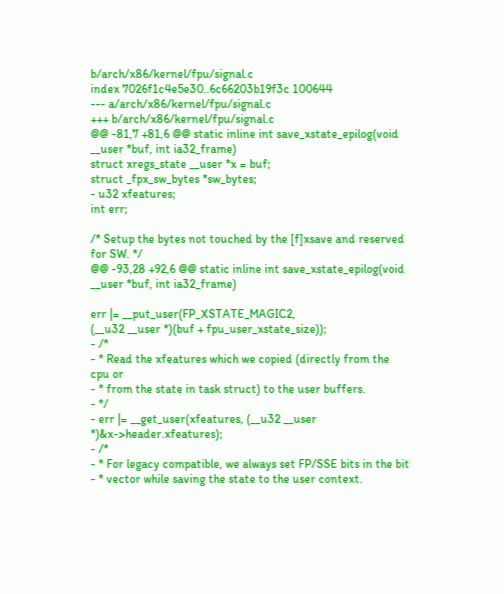b/arch/x86/kernel/fpu/signal.c
index 7026f1c4e5e30..6c66203b19f3c 100644
--- a/arch/x86/kernel/fpu/signal.c
+++ b/arch/x86/kernel/fpu/signal.c
@@ -81,7 +81,6 @@ static inline int save_xstate_epilog(void __user *buf, int ia32_frame)
struct xregs_state __user *x = buf;
struct _fpx_sw_bytes *sw_bytes;
- u32 xfeatures;
int err;

/* Setup the bytes not touched by the [f]xsave and reserved for SW. */
@@ -93,28 +92,6 @@ static inline int save_xstate_epilog(void __user *buf, int ia32_frame)

err |= __put_user(FP_XSTATE_MAGIC2,
(__u32 __user *)(buf + fpu_user_xstate_size));
- /*
- * Read the xfeatures which we copied (directly from the cpu or
- * from the state in task struct) to the user buffers.
- */
- err |= __get_user(xfeatures, (__u32 __user *)&x->header.xfeatures);
- /*
- * For legacy compatible, we always set FP/SSE bits in the bit
- * vector while saving the state to the user context.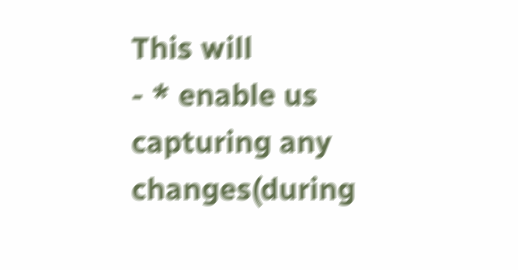This will
- * enable us capturing any changes(during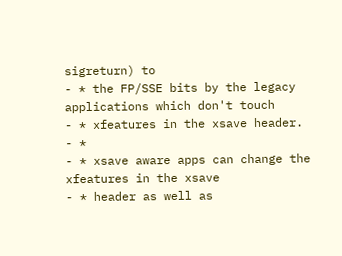sigreturn) to
- * the FP/SSE bits by the legacy applications which don't touch
- * xfeatures in the xsave header.
- *
- * xsave aware apps can change the xfeatures in the xsave
- * header as well as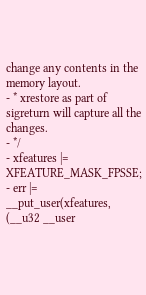change any contents in the memory layout.
- * xrestore as part of sigreturn will capture all the changes.
- */
- xfeatures |= XFEATURE_MASK_FPSSE;
- err |= __put_user(xfeatures, (__u32 __user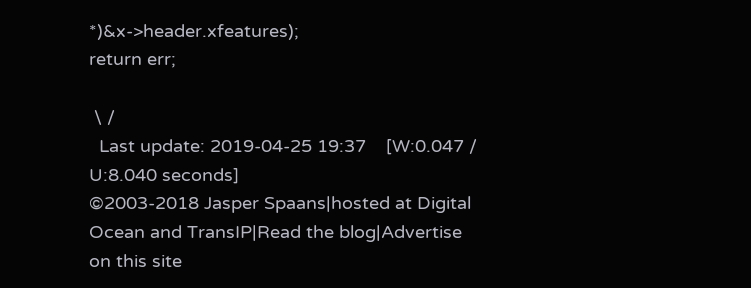*)&x->header.xfeatures);
return err;

 \ /
  Last update: 2019-04-25 19:37    [W:0.047 / U:8.040 seconds]
©2003-2018 Jasper Spaans|hosted at Digital Ocean and TransIP|Read the blog|Advertise on this site